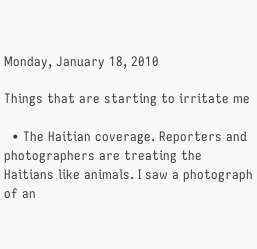Monday, January 18, 2010

Things that are starting to irritate me

  • The Haitian coverage. Reporters and photographers are treating the Haitians like animals. I saw a photograph of an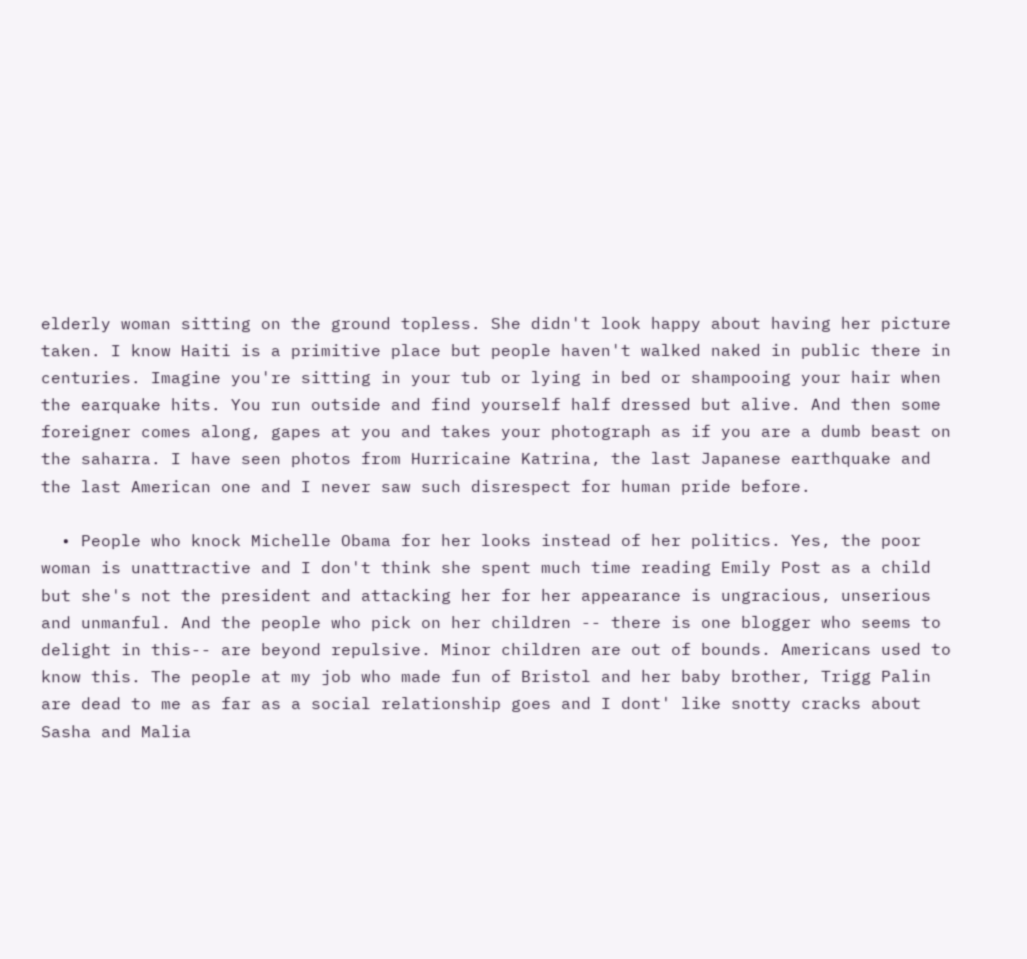elderly woman sitting on the ground topless. She didn't look happy about having her picture taken. I know Haiti is a primitive place but people haven't walked naked in public there in centuries. Imagine you're sitting in your tub or lying in bed or shampooing your hair when the earquake hits. You run outside and find yourself half dressed but alive. And then some foreigner comes along, gapes at you and takes your photograph as if you are a dumb beast on the saharra. I have seen photos from Hurricaine Katrina, the last Japanese earthquake and the last American one and I never saw such disrespect for human pride before.

  • People who knock Michelle Obama for her looks instead of her politics. Yes, the poor woman is unattractive and I don't think she spent much time reading Emily Post as a child but she's not the president and attacking her for her appearance is ungracious, unserious and unmanful. And the people who pick on her children -- there is one blogger who seems to delight in this-- are beyond repulsive. Minor children are out of bounds. Americans used to know this. The people at my job who made fun of Bristol and her baby brother, Trigg Palin are dead to me as far as a social relationship goes and I dont' like snotty cracks about Sasha and Malia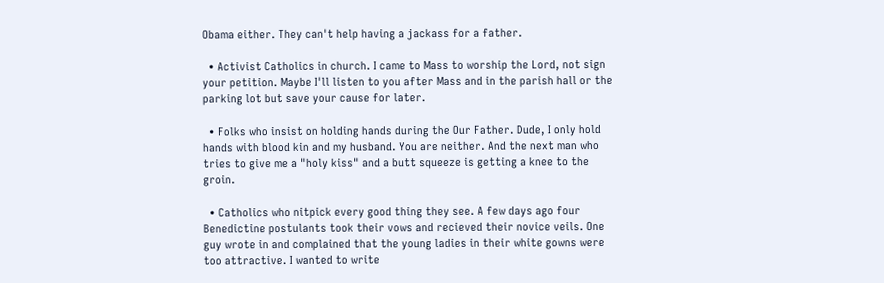Obama either. They can't help having a jackass for a father.

  • Activist Catholics in church. I came to Mass to worship the Lord, not sign your petition. Maybe I'll listen to you after Mass and in the parish hall or the parking lot but save your cause for later.

  • Folks who insist on holding hands during the Our Father. Dude, I only hold hands with blood kin and my husband. You are neither. And the next man who tries to give me a "holy kiss" and a butt squeeze is getting a knee to the groin.

  • Catholics who nitpick every good thing they see. A few days ago four Benedictine postulants took their vows and recieved their novice veils. One guy wrote in and complained that the young ladies in their white gowns were too attractive. I wanted to write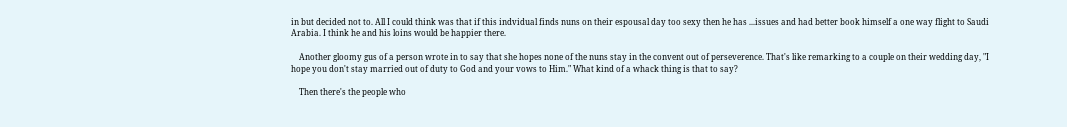in but decided not to. All I could think was that if this indvidual finds nuns on their espousal day too sexy then he has ...issues and had better book himself a one way flight to Saudi Arabia. I think he and his loins would be happier there.

    Another gloomy gus of a person wrote in to say that she hopes none of the nuns stay in the convent out of perseverence. That's like remarking to a couple on their wedding day, "I hope you don't stay married out of duty to God and your vows to Him." What kind of a whack thing is that to say?

    Then there's the people who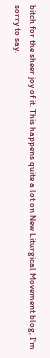bitch for the sheer joy of it. This happens quite a lot on New Liturgical Movement blog, I'm sorry to say.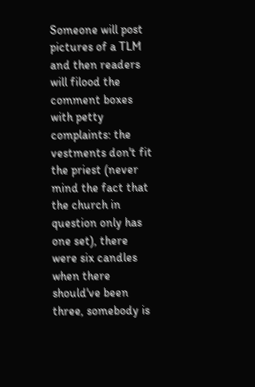Someone will post pictures of a TLM and then readers will filood the comment boxes with petty complaints: the vestments don't fit the priest (never mind the fact that the church in question only has one set), there were six candles when there should've been three, somebody is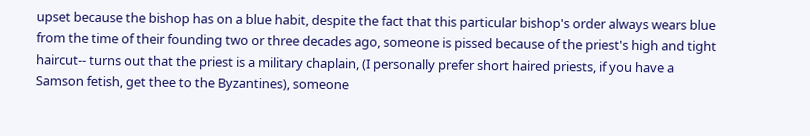upset because the bishop has on a blue habit, despite the fact that this particular bishop's order always wears blue from the time of their founding two or three decades ago, someone is pissed because of the priest's high and tight haircut-- turns out that the priest is a military chaplain, (I personally prefer short haired priests, if you have a Samson fetish, get thee to the Byzantines), someone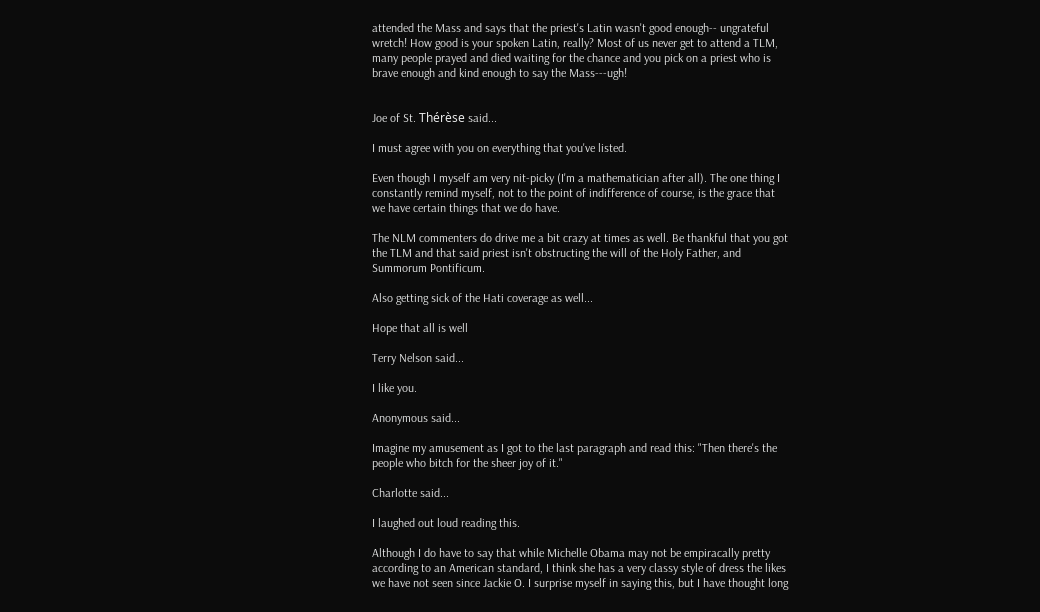attended the Mass and says that the priest's Latin wasn't good enough-- ungrateful wretch! How good is your spoken Latin, really? Most of us never get to attend a TLM, many people prayed and died waiting for the chance and you pick on a priest who is brave enough and kind enough to say the Mass---ugh!


Joe of St. Thérèse said...

I must agree with you on everything that you've listed.

Even though I myself am very nit-picky (I'm a mathematician after all). The one thing I constantly remind myself, not to the point of indifference of course, is the grace that we have certain things that we do have.

The NLM commenters do drive me a bit crazy at times as well. Be thankful that you got the TLM and that said priest isn't obstructing the will of the Holy Father, and Summorum Pontificum.

Also getting sick of the Hati coverage as well...

Hope that all is well

Terry Nelson said...

I like you.

Anonymous said...

Imagine my amusement as I got to the last paragraph and read this: "Then there's the people who bitch for the sheer joy of it."

Charlotte said...

I laughed out loud reading this.

Although I do have to say that while Michelle Obama may not be empiracally pretty according to an American standard, I think she has a very classy style of dress the likes we have not seen since Jackie O. I surprise myself in saying this, but I have thought long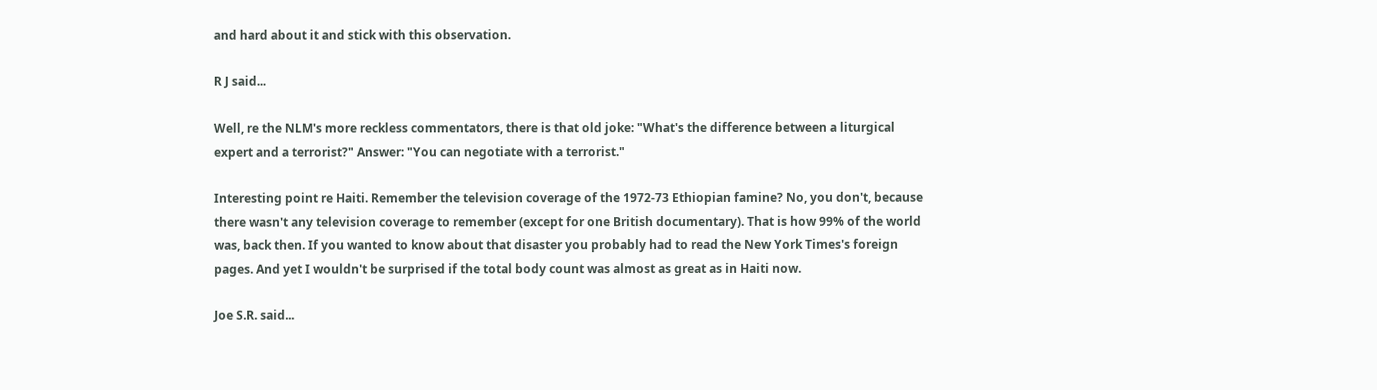and hard about it and stick with this observation.

R J said...

Well, re the NLM's more reckless commentators, there is that old joke: "What's the difference between a liturgical expert and a terrorist?" Answer: "You can negotiate with a terrorist."

Interesting point re Haiti. Remember the television coverage of the 1972-73 Ethiopian famine? No, you don't, because there wasn't any television coverage to remember (except for one British documentary). That is how 99% of the world was, back then. If you wanted to know about that disaster you probably had to read the New York Times's foreign pages. And yet I wouldn't be surprised if the total body count was almost as great as in Haiti now.

Joe S.R. said...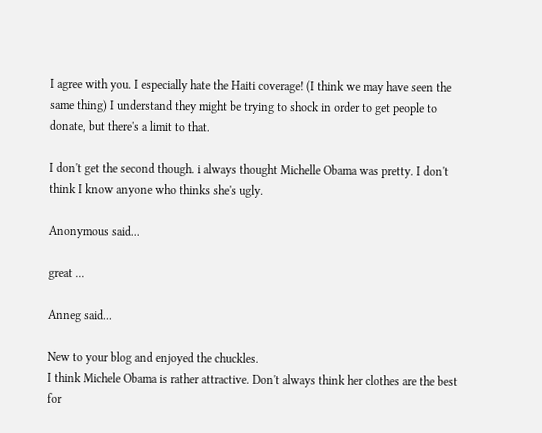I agree with you. I especially hate the Haiti coverage! (I think we may have seen the same thing) I understand they might be trying to shock in order to get people to donate, but there's a limit to that.

I don't get the second though. i always thought Michelle Obama was pretty. I don't think I know anyone who thinks she's ugly.

Anonymous said...

great ...

Anneg said...

New to your blog and enjoyed the chuckles.
I think Michele Obama is rather attractive. Don't always think her clothes are the best for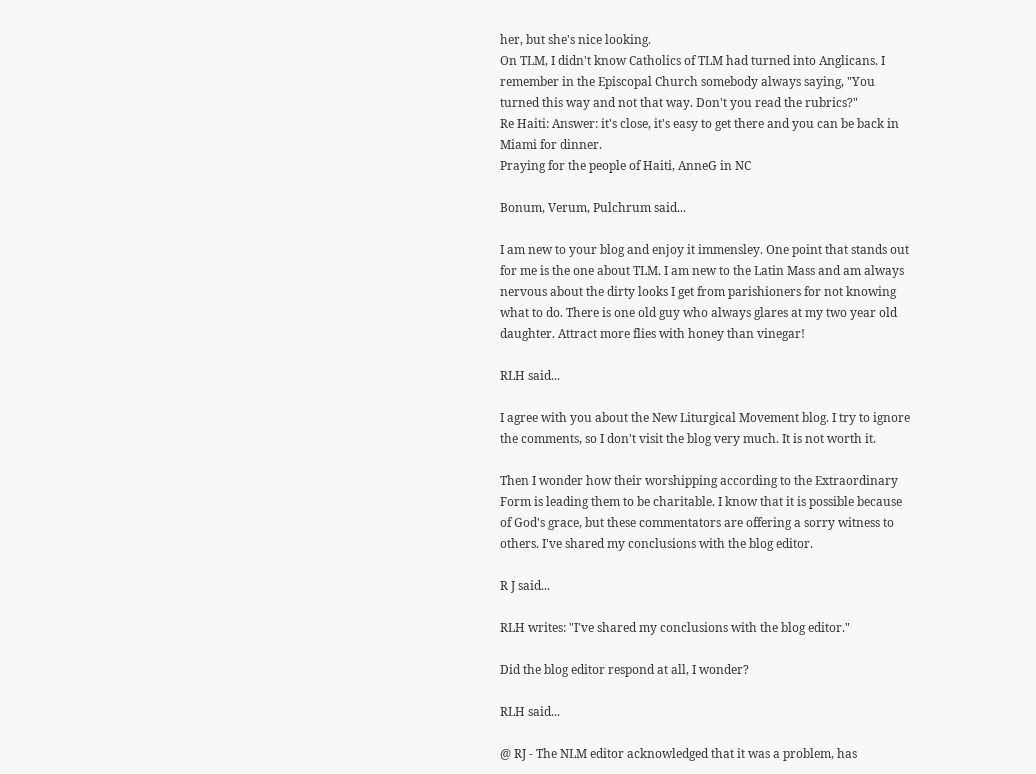her, but she's nice looking.
On TLM, I didn't know Catholics of TLM had turned into Anglicans. I remember in the Episcopal Church somebody always saying, "You turned this way and not that way. Don't you read the rubrics?"
Re Haiti: Answer: it's close, it's easy to get there and you can be back in Miami for dinner.
Praying for the people of Haiti, AnneG in NC

Bonum, Verum, Pulchrum said...

I am new to your blog and enjoy it immensley. One point that stands out for me is the one about TLM. I am new to the Latin Mass and am always nervous about the dirty looks I get from parishioners for not knowing what to do. There is one old guy who always glares at my two year old daughter. Attract more flies with honey than vinegar!

RLH said...

I agree with you about the New Liturgical Movement blog. I try to ignore the comments, so I don't visit the blog very much. It is not worth it.

Then I wonder how their worshipping according to the Extraordinary Form is leading them to be charitable. I know that it is possible because of God's grace, but these commentators are offering a sorry witness to others. I've shared my conclusions with the blog editor.

R J said...

RLH writes: "I've shared my conclusions with the blog editor."

Did the blog editor respond at all, I wonder?

RLH said...

@ RJ - The NLM editor acknowledged that it was a problem, has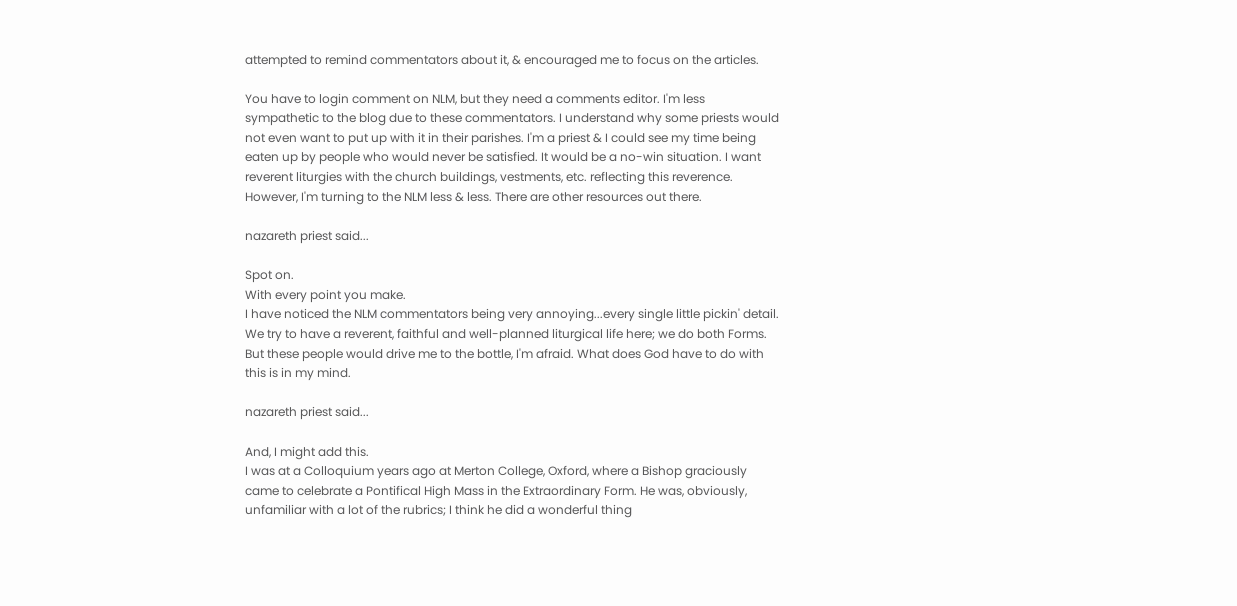attempted to remind commentators about it, & encouraged me to focus on the articles.

You have to login comment on NLM, but they need a comments editor. I'm less sympathetic to the blog due to these commentators. I understand why some priests would not even want to put up with it in their parishes. I'm a priest & I could see my time being eaten up by people who would never be satisfied. It would be a no-win situation. I want reverent liturgies with the church buildings, vestments, etc. reflecting this reverence. However, I'm turning to the NLM less & less. There are other resources out there.

nazareth priest said...

Spot on.
With every point you make.
I have noticed the NLM commentators being very annoying...every single little pickin' detail.
We try to have a reverent, faithful and well-planned liturgical life here; we do both Forms.
But these people would drive me to the bottle, I'm afraid. What does God have to do with this is in my mind.

nazareth priest said...

And, I might add this.
I was at a Colloquium years ago at Merton College, Oxford, where a Bishop graciously came to celebrate a Pontifical High Mass in the Extraordinary Form. He was, obviously, unfamiliar with a lot of the rubrics; I think he did a wonderful thing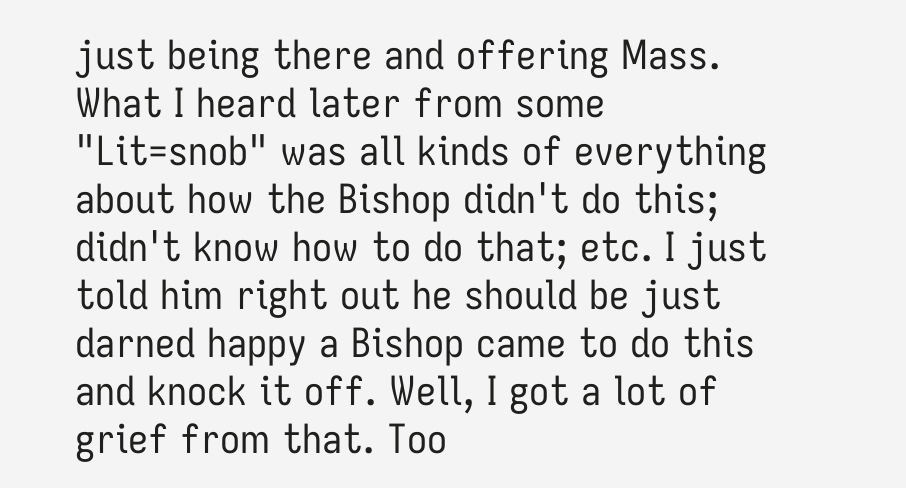just being there and offering Mass.
What I heard later from some "Lit=snob" was all kinds of everything about how the Bishop didn't do this; didn't know how to do that; etc. I just told him right out he should be just darned happy a Bishop came to do this and knock it off. Well, I got a lot of grief from that. Too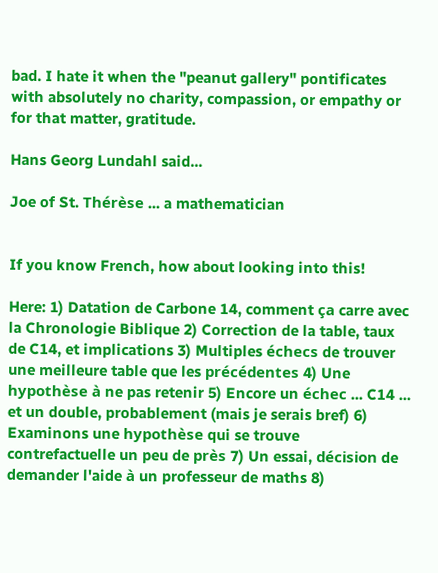bad. I hate it when the "peanut gallery" pontificates with absolutely no charity, compassion, or empathy or for that matter, gratitude.

Hans Georg Lundahl said...

Joe of St. Thérèse ... a mathematician


If you know French, how about looking into this!

Here: 1) Datation de Carbone 14, comment ça carre avec la Chronologie Biblique 2) Correction de la table, taux de C14, et implications 3) Multiples échecs de trouver une meilleure table que les précédentes 4) Une hypothèse à ne pas retenir 5) Encore un échec ... C14 ... et un double, probablement (mais je serais bref) 6) Examinons une hypothèse qui se trouve contrefactuelle un peu de près 7) Un essai, décision de demander l'aide à un professeur de maths 8)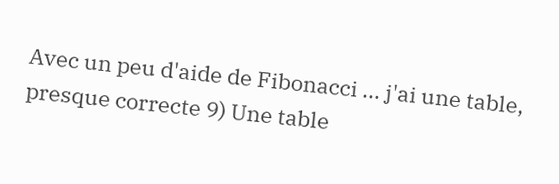Avec un peu d'aide de Fibonacci ... j'ai une table, presque correcte 9) Une table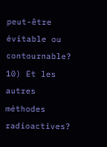peut-être évitable ou contournable? 10) Et les autres méthodes radioactives?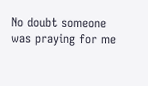No doubt someone was praying for me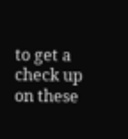to get a check up on these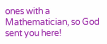ones with a Mathematician, so God sent you here!